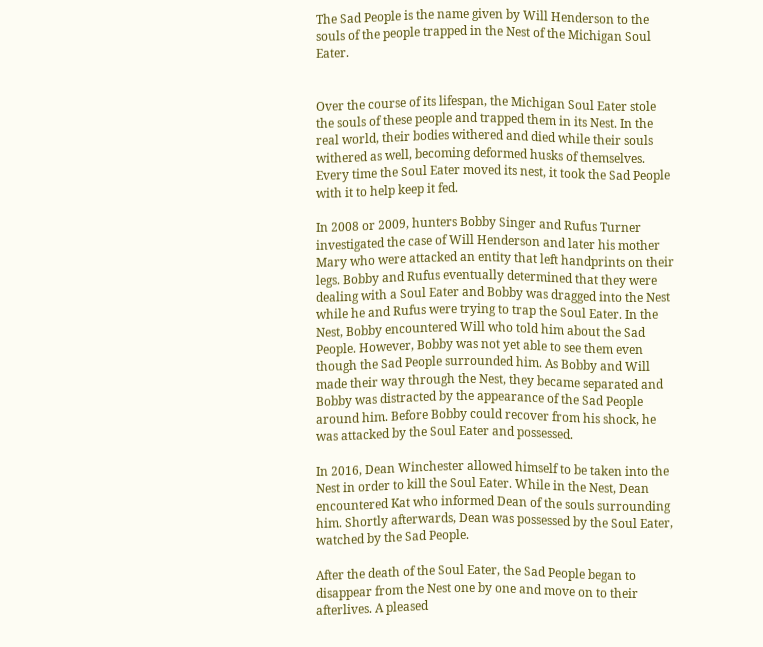The Sad People is the name given by Will Henderson to the souls of the people trapped in the Nest of the Michigan Soul Eater.


Over the course of its lifespan, the Michigan Soul Eater stole the souls of these people and trapped them in its Nest. In the real world, their bodies withered and died while their souls withered as well, becoming deformed husks of themselves. Every time the Soul Eater moved its nest, it took the Sad People with it to help keep it fed.

In 2008 or 2009, hunters Bobby Singer and Rufus Turner investigated the case of Will Henderson and later his mother Mary who were attacked an entity that left handprints on their legs. Bobby and Rufus eventually determined that they were dealing with a Soul Eater and Bobby was dragged into the Nest while he and Rufus were trying to trap the Soul Eater. In the Nest, Bobby encountered Will who told him about the Sad People. However, Bobby was not yet able to see them even though the Sad People surrounded him. As Bobby and Will made their way through the Nest, they became separated and Bobby was distracted by the appearance of the Sad People around him. Before Bobby could recover from his shock, he was attacked by the Soul Eater and possessed.

In 2016, Dean Winchester allowed himself to be taken into the Nest in order to kill the Soul Eater. While in the Nest, Dean encountered Kat who informed Dean of the souls surrounding him. Shortly afterwards, Dean was possessed by the Soul Eater, watched by the Sad People.

After the death of the Soul Eater, the Sad People began to disappear from the Nest one by one and move on to their afterlives. A pleased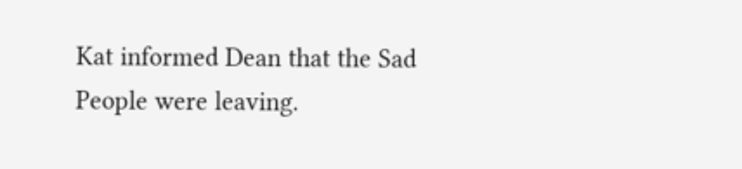Kat informed Dean that the Sad People were leaving.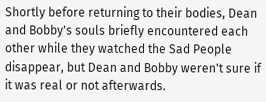Shortly before returning to their bodies, Dean and Bobby's souls briefly encountered each other while they watched the Sad People disappear, but Dean and Bobby weren't sure if it was real or not afterwards.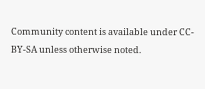Community content is available under CC-BY-SA unless otherwise noted.